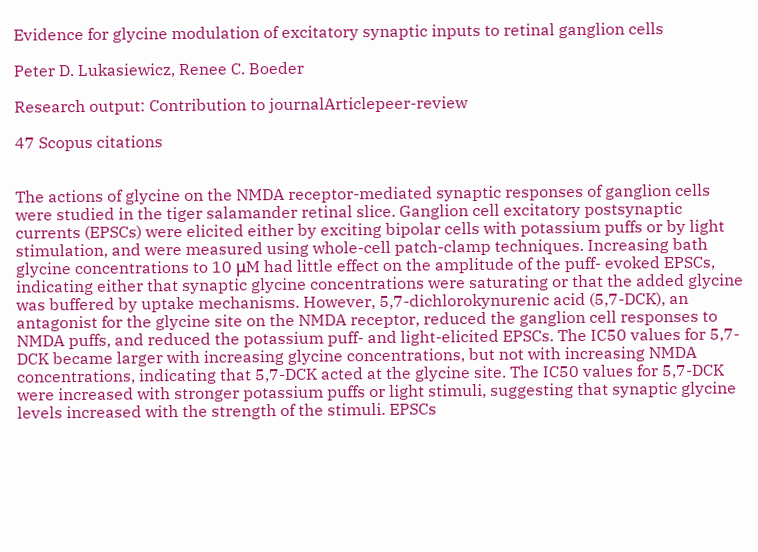Evidence for glycine modulation of excitatory synaptic inputs to retinal ganglion cells

Peter D. Lukasiewicz, Renee C. Boeder

Research output: Contribution to journalArticlepeer-review

47 Scopus citations


The actions of glycine on the NMDA receptor-mediated synaptic responses of ganglion cells were studied in the tiger salamander retinal slice. Ganglion cell excitatory postsynaptic currents (EPSCs) were elicited either by exciting bipolar cells with potassium puffs or by light stimulation, and were measured using whole-cell patch-clamp techniques. Increasing bath glycine concentrations to 10 μM had little effect on the amplitude of the puff- evoked EPSCs, indicating either that synaptic glycine concentrations were saturating or that the added glycine was buffered by uptake mechanisms. However, 5,7-dichlorokynurenic acid (5,7-DCK), an antagonist for the glycine site on the NMDA receptor, reduced the ganglion cell responses to NMDA puffs, and reduced the potassium puff- and light-elicited EPSCs. The IC50 values for 5,7-DCK became larger with increasing glycine concentrations, but not with increasing NMDA concentrations, indicating that 5,7-DCK acted at the glycine site. The IC50 values for 5,7-DCK were increased with stronger potassium puffs or light stimuli, suggesting that synaptic glycine levels increased with the strength of the stimuli. EPSCs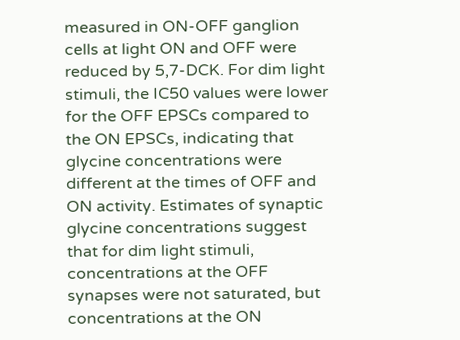measured in ON-OFF ganglion cells at light ON and OFF were reduced by 5,7-DCK. For dim light stimuli, the IC50 values were lower for the OFF EPSCs compared to the ON EPSCs, indicating that glycine concentrations were different at the times of OFF and ON activity. Estimates of synaptic glycine concentrations suggest that for dim light stimuli, concentrations at the OFF synapses were not saturated, but concentrations at the ON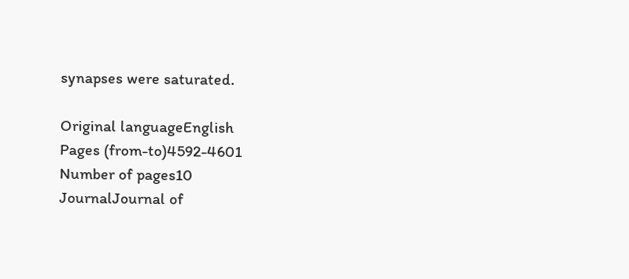synapses were saturated.

Original languageEnglish
Pages (from-to)4592-4601
Number of pages10
JournalJournal of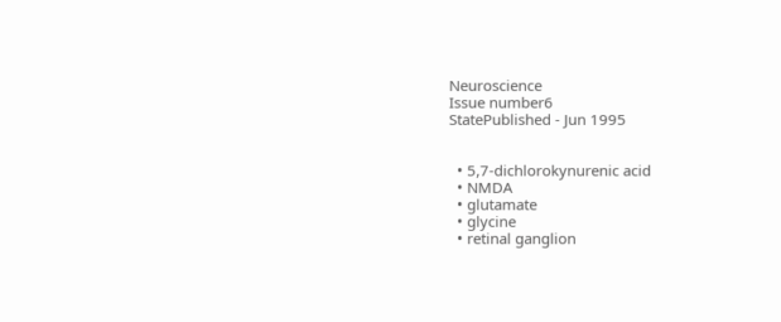Neuroscience
Issue number6
StatePublished - Jun 1995


  • 5,7-dichlorokynurenic acid
  • NMDA
  • glutamate
  • glycine
  • retinal ganglion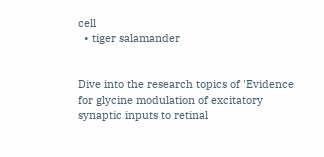cell
  • tiger salamander


Dive into the research topics of 'Evidence for glycine modulation of excitatory synaptic inputs to retinal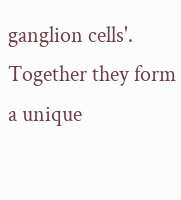ganglion cells'. Together they form a unique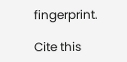fingerprint.

Cite this